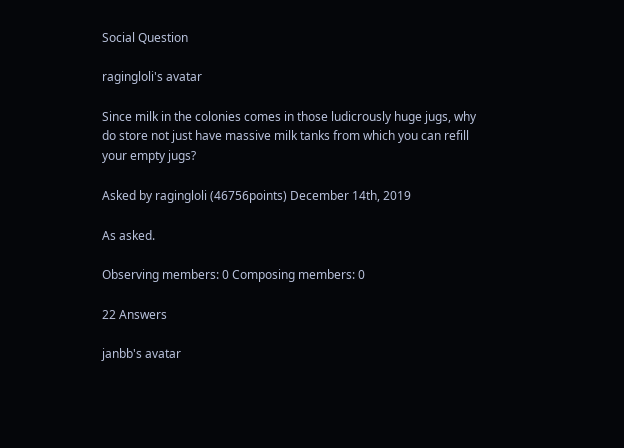Social Question

ragingloli's avatar

Since milk in the colonies comes in those ludicrously huge jugs, why do store not just have massive milk tanks from which you can refill your empty jugs?

Asked by ragingloli (46756points) December 14th, 2019

As asked.

Observing members: 0 Composing members: 0

22 Answers

janbb's avatar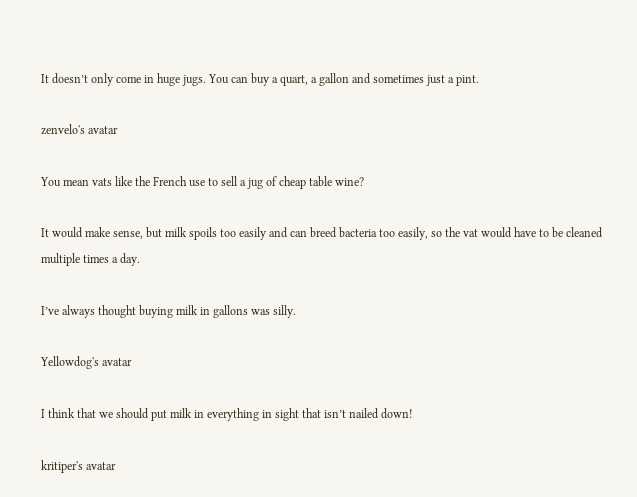It doesn’t only come in huge jugs. You can buy a quart, a gallon and sometimes just a pint.

zenvelo's avatar

You mean vats like the French use to sell a jug of cheap table wine?

It would make sense, but milk spoils too easily and can breed bacteria too easily, so the vat would have to be cleaned multiple times a day.

I’ve always thought buying milk in gallons was silly.

Yellowdog's avatar

I think that we should put milk in everything in sight that isn’t nailed down!

kritiper's avatar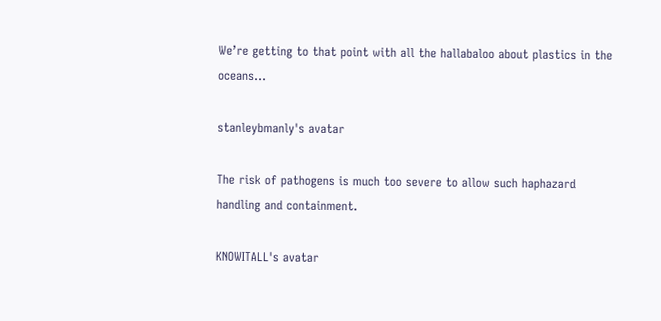We’re getting to that point with all the hallabaloo about plastics in the oceans…

stanleybmanly's avatar

The risk of pathogens is much too severe to allow such haphazard handling and containment.

KNOWITALL's avatar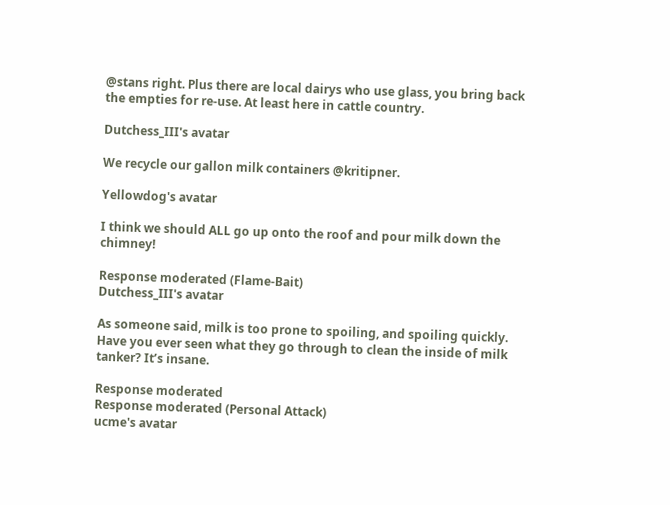@stans right. Plus there are local dairys who use glass, you bring back the empties for re-use. At least here in cattle country.

Dutchess_III's avatar

We recycle our gallon milk containers @kritipner.

Yellowdog's avatar

I think we should ALL go up onto the roof and pour milk down the chimney!

Response moderated (Flame-Bait)
Dutchess_III's avatar

As someone said, milk is too prone to spoiling, and spoiling quickly. Have you ever seen what they go through to clean the inside of milk tanker? It’s insane.

Response moderated
Response moderated (Personal Attack)
ucme's avatar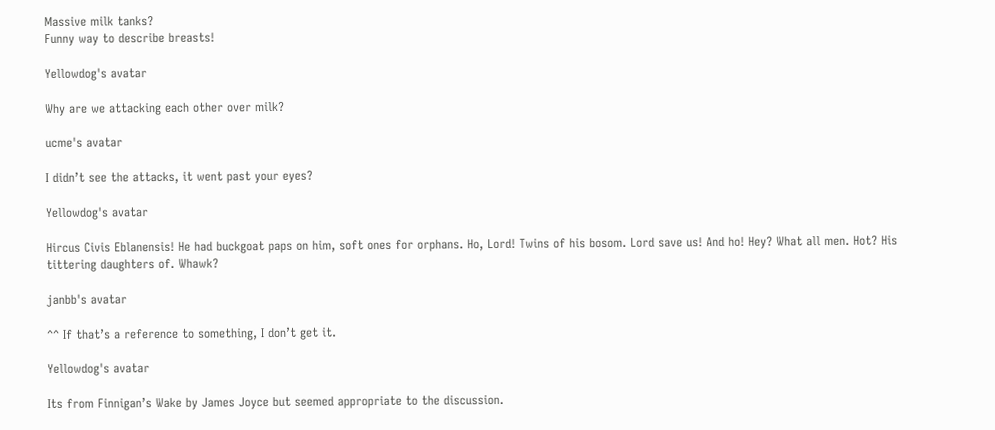Massive milk tanks?
Funny way to describe breasts!

Yellowdog's avatar

Why are we attacking each other over milk?

ucme's avatar

I didn’t see the attacks, it went past your eyes?

Yellowdog's avatar

Hircus Civis Eblanensis! He had buckgoat paps on him, soft ones for orphans. Ho, Lord! Twins of his bosom. Lord save us! And ho! Hey? What all men. Hot? His tittering daughters of. Whawk?

janbb's avatar

^^ If that’s a reference to something, I don’t get it.

Yellowdog's avatar

Its from Finnigan’s Wake by James Joyce but seemed appropriate to the discussion.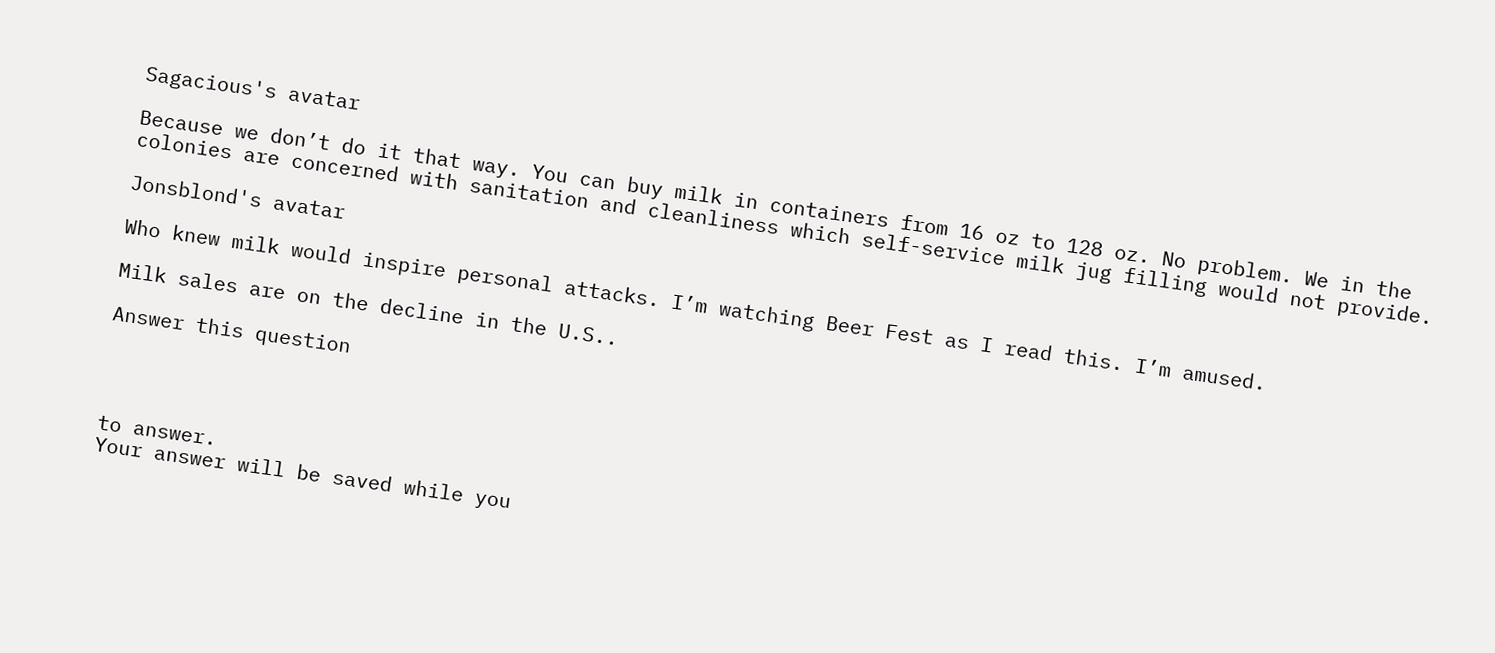Sagacious's avatar

Because we don’t do it that way. You can buy milk in containers from 16 oz to 128 oz. No problem. We in the colonies are concerned with sanitation and cleanliness which self-service milk jug filling would not provide.

Jonsblond's avatar

Who knew milk would inspire personal attacks. I’m watching Beer Fest as I read this. I’m amused.

Milk sales are on the decline in the U.S..

Answer this question




to answer.
Your answer will be saved while you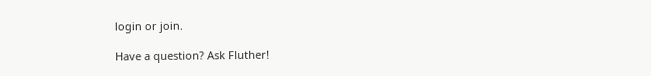login or join.

Have a question? Ask Fluther!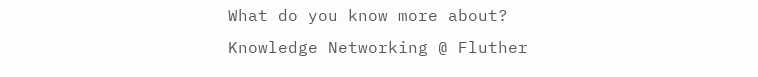What do you know more about?
Knowledge Networking @ Fluther